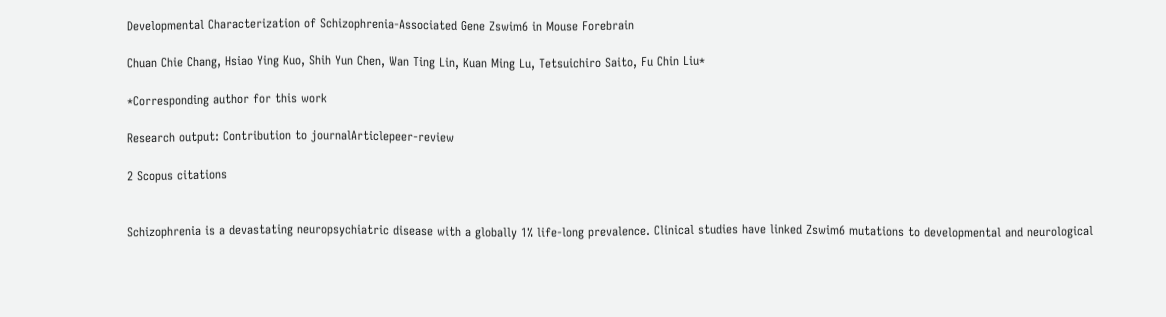Developmental Characterization of Schizophrenia-Associated Gene Zswim6 in Mouse Forebrain

Chuan Chie Chang, Hsiao Ying Kuo, Shih Yun Chen, Wan Ting Lin, Kuan Ming Lu, Tetsuichiro Saito, Fu Chin Liu*

*Corresponding author for this work

Research output: Contribution to journalArticlepeer-review

2 Scopus citations


Schizophrenia is a devastating neuropsychiatric disease with a globally 1% life-long prevalence. Clinical studies have linked Zswim6 mutations to developmental and neurological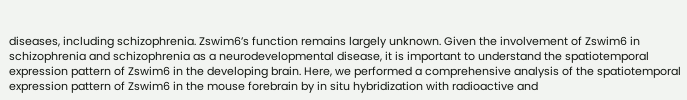diseases, including schizophrenia. Zswim6’s function remains largely unknown. Given the involvement of Zswim6 in schizophrenia and schizophrenia as a neurodevelopmental disease, it is important to understand the spatiotemporal expression pattern of Zswim6 in the developing brain. Here, we performed a comprehensive analysis of the spatiotemporal expression pattern of Zswim6 in the mouse forebrain by in situ hybridization with radioactive and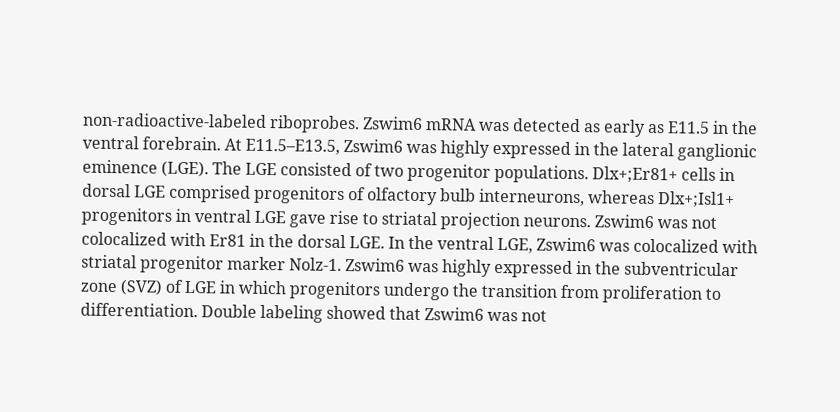non-radioactive-labeled riboprobes. Zswim6 mRNA was detected as early as E11.5 in the ventral forebrain. At E11.5–E13.5, Zswim6 was highly expressed in the lateral ganglionic eminence (LGE). The LGE consisted of two progenitor populations. Dlx+;Er81+ cells in dorsal LGE comprised progenitors of olfactory bulb interneurons, whereas Dlx+;Isl1+ progenitors in ventral LGE gave rise to striatal projection neurons. Zswim6 was not colocalized with Er81 in the dorsal LGE. In the ventral LGE, Zswim6 was colocalized with striatal progenitor marker Nolz-1. Zswim6 was highly expressed in the subventricular zone (SVZ) of LGE in which progenitors undergo the transition from proliferation to differentiation. Double labeling showed that Zswim6 was not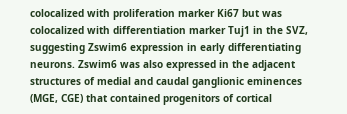colocalized with proliferation marker Ki67 but was colocalized with differentiation marker Tuj1 in the SVZ, suggesting Zswim6 expression in early differentiating neurons. Zswim6 was also expressed in the adjacent structures of medial and caudal ganglionic eminences (MGE, CGE) that contained progenitors of cortical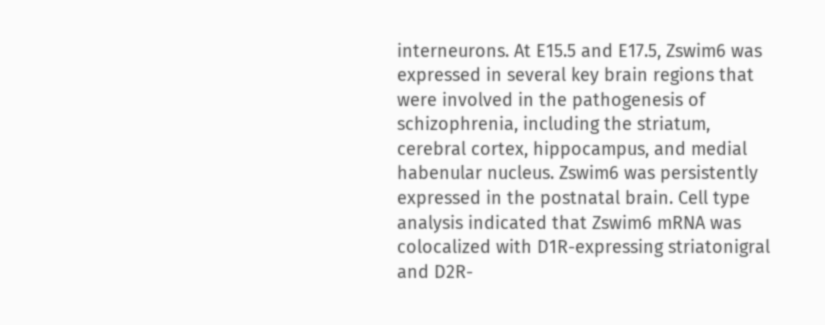interneurons. At E15.5 and E17.5, Zswim6 was expressed in several key brain regions that were involved in the pathogenesis of schizophrenia, including the striatum, cerebral cortex, hippocampus, and medial habenular nucleus. Zswim6 was persistently expressed in the postnatal brain. Cell type analysis indicated that Zswim6 mRNA was colocalized with D1R-expressing striatonigral and D2R-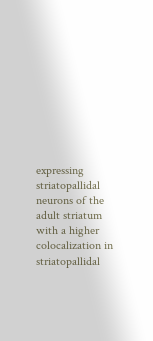expressing striatopallidal neurons of the adult striatum with a higher colocalization in striatopallidal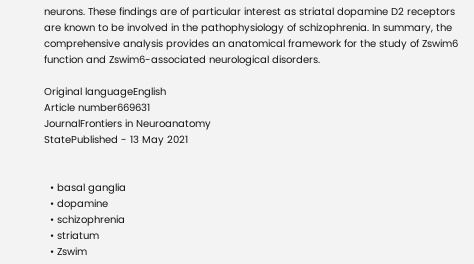neurons. These findings are of particular interest as striatal dopamine D2 receptors are known to be involved in the pathophysiology of schizophrenia. In summary, the comprehensive analysis provides an anatomical framework for the study of Zswim6 function and Zswim6-associated neurological disorders.

Original languageEnglish
Article number669631
JournalFrontiers in Neuroanatomy
StatePublished - 13 May 2021


  • basal ganglia
  • dopamine
  • schizophrenia
  • striatum
  • Zswim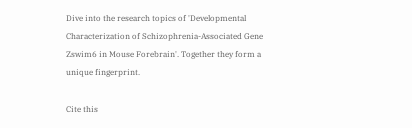Dive into the research topics of 'Developmental Characterization of Schizophrenia-Associated Gene Zswim6 in Mouse Forebrain'. Together they form a unique fingerprint.

Cite this